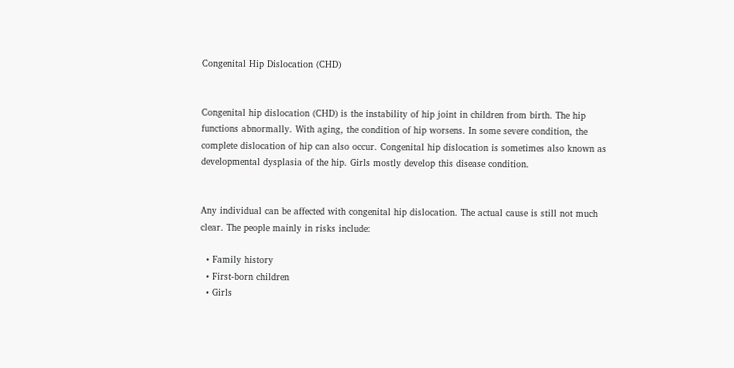Congenital Hip Dislocation (CHD)


Congenital hip dislocation (CHD) is the instability of hip joint in children from birth. The hip functions abnormally. With aging, the condition of hip worsens. In some severe condition, the complete dislocation of hip can also occur. Congenital hip dislocation is sometimes also known as developmental dysplasia of the hip. Girls mostly develop this disease condition.


Any individual can be affected with congenital hip dislocation. The actual cause is still not much clear. The people mainly in risks include:

  • Family history
  • First-born children
  • Girls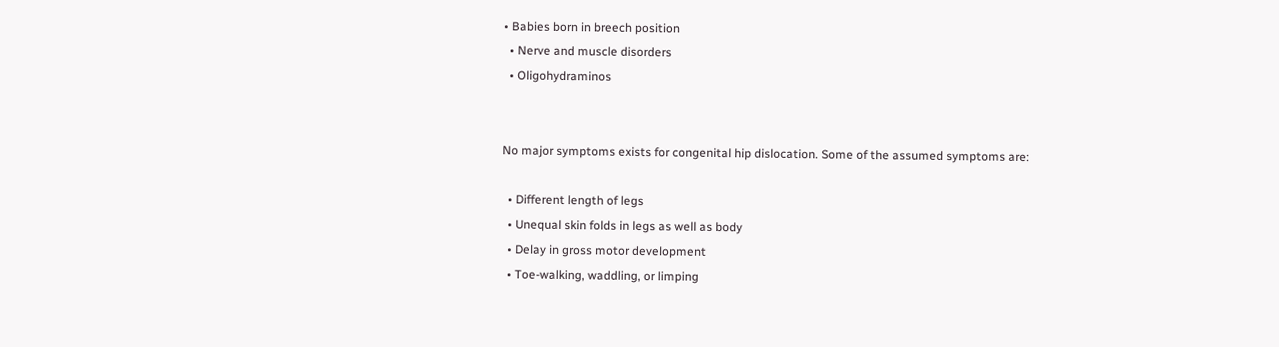• Babies born in breech position
  • Nerve and muscle disorders
  • Oligohydraminos


No major symptoms exists for congenital hip dislocation. Some of the assumed symptoms are:

  • Different length of legs
  • Unequal skin folds in legs as well as body
  • Delay in gross motor development
  • Toe-walking, waddling, or limping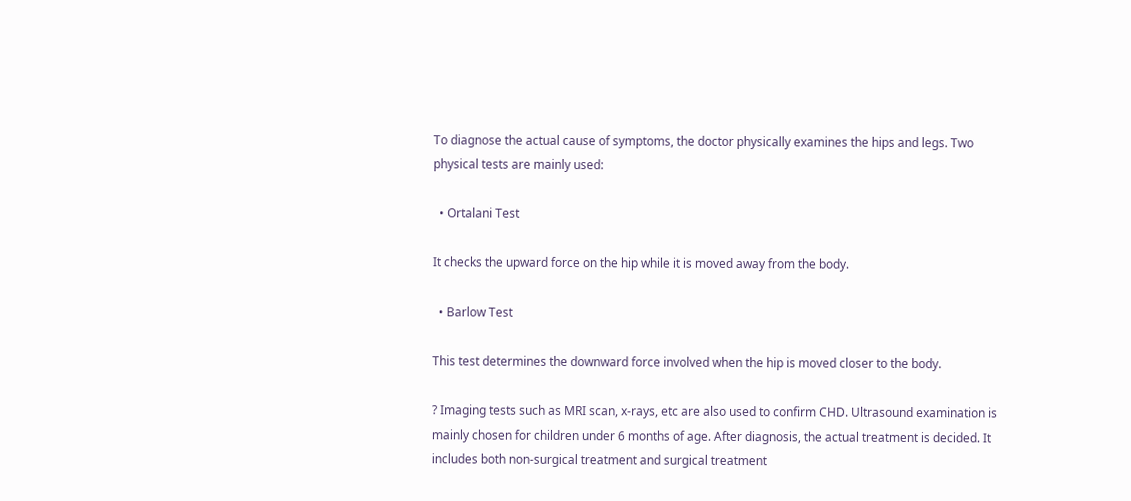To diagnose the actual cause of symptoms, the doctor physically examines the hips and legs. Two physical tests are mainly used:

  • Ortalani Test

It checks the upward force on the hip while it is moved away from the body.

  • Barlow Test

This test determines the downward force involved when the hip is moved closer to the body.

? Imaging tests such as MRI scan, x-rays, etc are also used to confirm CHD. Ultrasound examination is mainly chosen for children under 6 months of age. After diagnosis, the actual treatment is decided. It includes both non-surgical treatment and surgical treatment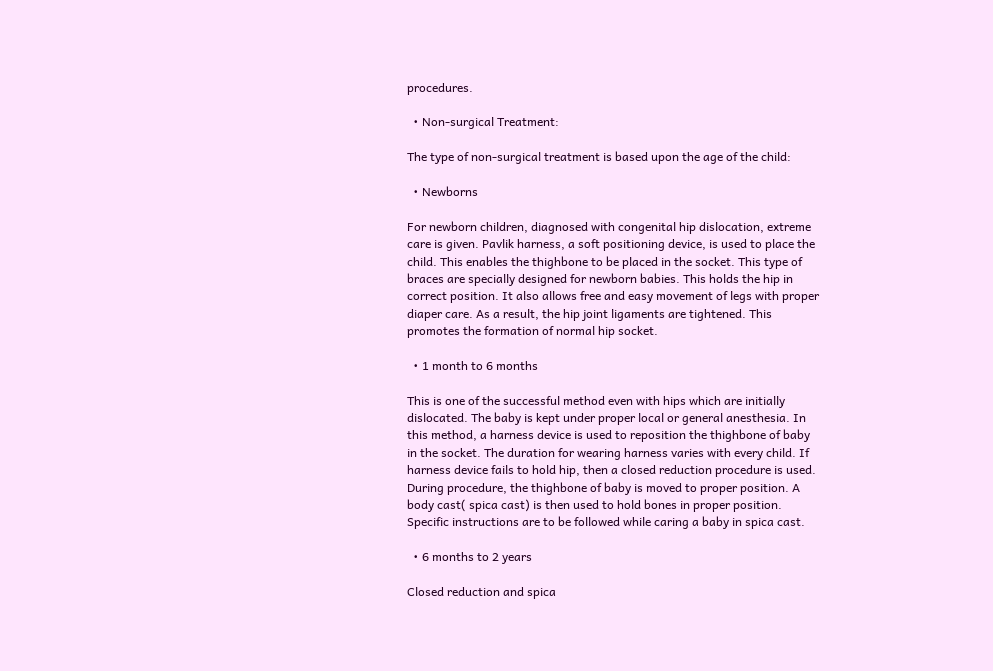procedures.

  • Non-surgical Treatment:

The type of non-surgical treatment is based upon the age of the child:

  • Newborns

For newborn children, diagnosed with congenital hip dislocation, extreme care is given. Pavlik harness, a soft positioning device, is used to place the child. This enables the thighbone to be placed in the socket. This type of braces are specially designed for newborn babies. This holds the hip in correct position. It also allows free and easy movement of legs with proper diaper care. As a result, the hip joint ligaments are tightened. This promotes the formation of normal hip socket.

  • 1 month to 6 months

This is one of the successful method even with hips which are initially dislocated. The baby is kept under proper local or general anesthesia. In this method, a harness device is used to reposition the thighbone of baby in the socket. The duration for wearing harness varies with every child. If harness device fails to hold hip, then a closed reduction procedure is used. During procedure, the thighbone of baby is moved to proper position. A body cast( spica cast) is then used to hold bones in proper position. Specific instructions are to be followed while caring a baby in spica cast.

  • 6 months to 2 years

Closed reduction and spica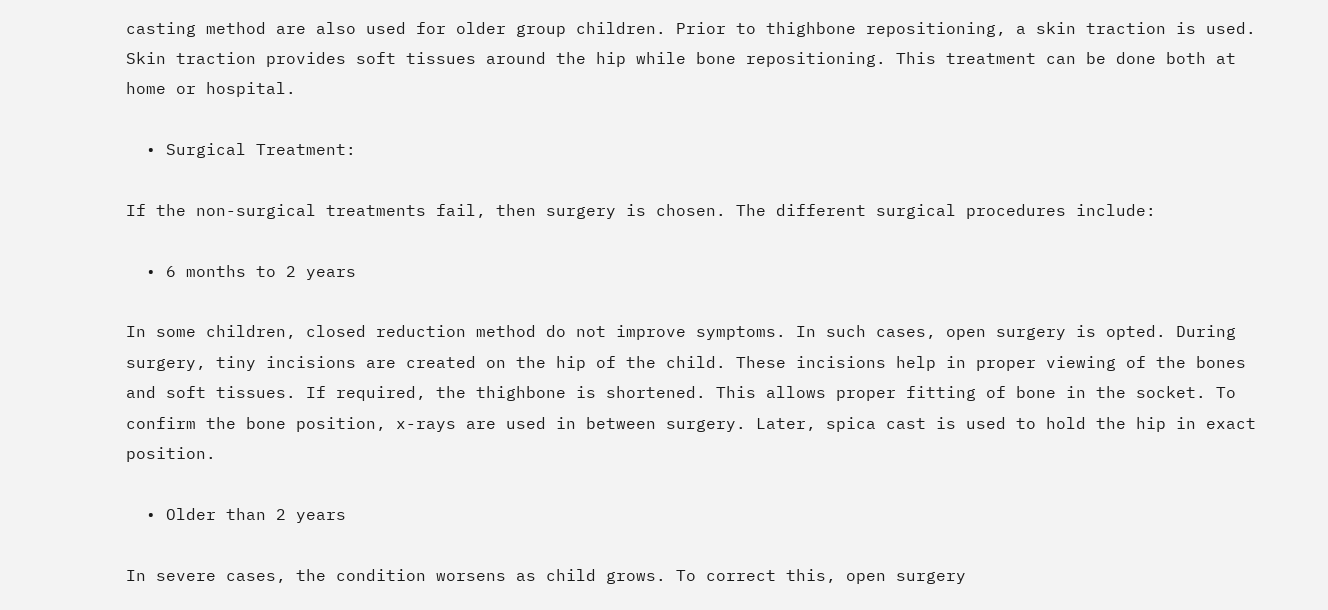casting method are also used for older group children. Prior to thighbone repositioning, a skin traction is used. Skin traction provides soft tissues around the hip while bone repositioning. This treatment can be done both at home or hospital.

  • Surgical Treatment:

If the non-surgical treatments fail, then surgery is chosen. The different surgical procedures include:

  • 6 months to 2 years

In some children, closed reduction method do not improve symptoms. In such cases, open surgery is opted. During surgery, tiny incisions are created on the hip of the child. These incisions help in proper viewing of the bones and soft tissues. If required, the thighbone is shortened. This allows proper fitting of bone in the socket. To confirm the bone position, x-rays are used in between surgery. Later, spica cast is used to hold the hip in exact position.

  • Older than 2 years

In severe cases, the condition worsens as child grows. To correct this, open surgery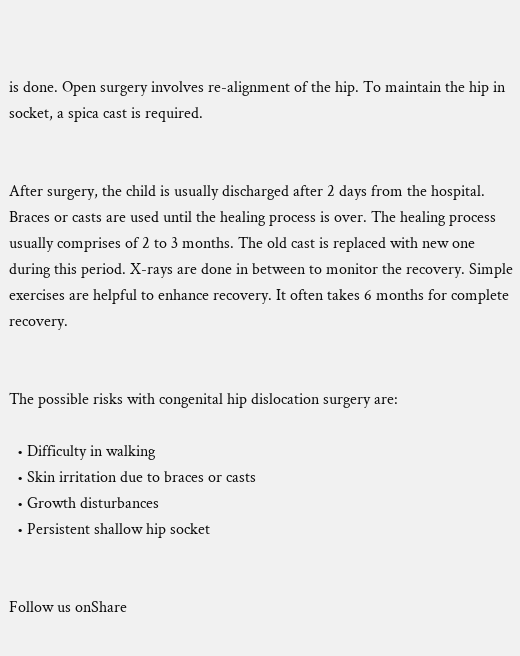is done. Open surgery involves re-alignment of the hip. To maintain the hip in socket, a spica cast is required.


After surgery, the child is usually discharged after 2 days from the hospital. Braces or casts are used until the healing process is over. The healing process usually comprises of 2 to 3 months. The old cast is replaced with new one during this period. X-rays are done in between to monitor the recovery. Simple exercises are helpful to enhance recovery. It often takes 6 months for complete recovery.


The possible risks with congenital hip dislocation surgery are:

  • Difficulty in walking
  • Skin irritation due to braces or casts
  • Growth disturbances
  • Persistent shallow hip socket


Follow us onShare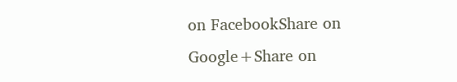on FacebookShare on Google+Share on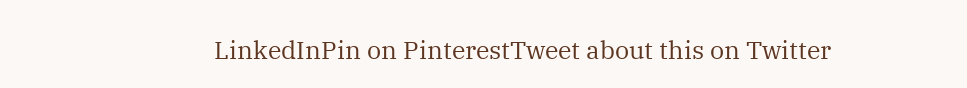LinkedInPin on PinterestTweet about this on Twitter